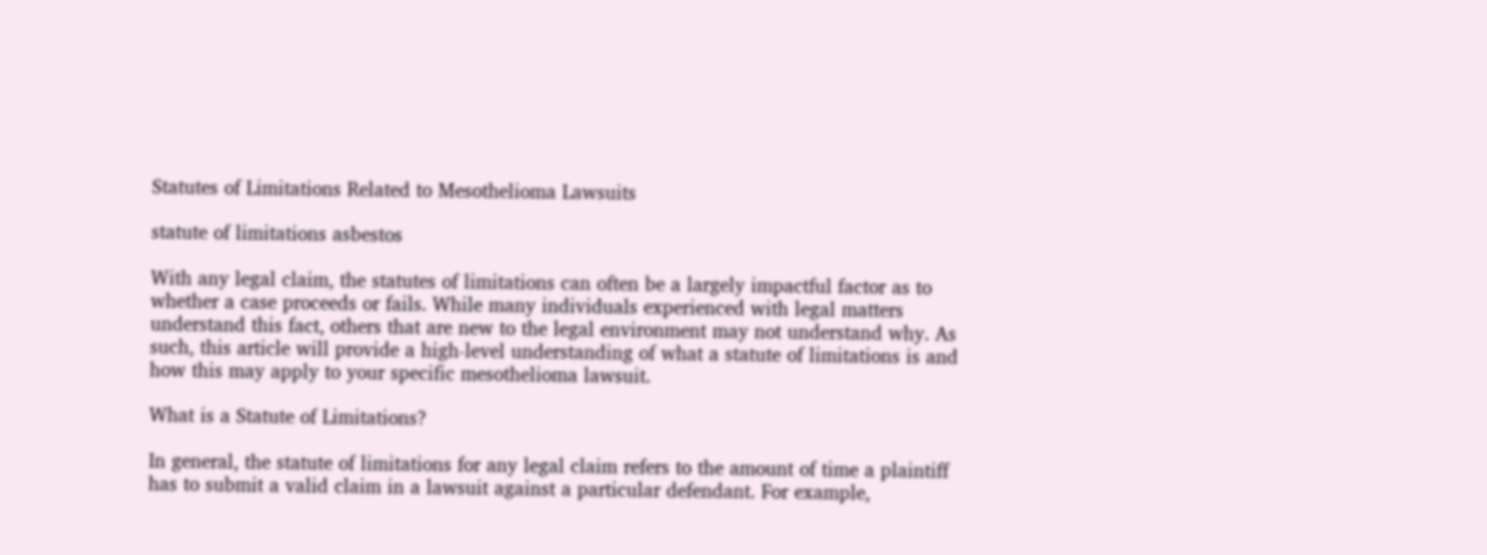Statutes of Limitations Related to Mesothelioma Lawsuits

statute of limitations asbestos

With any legal claim, the statutes of limitations can often be a largely impactful factor as to whether a case proceeds or fails. While many individuals experienced with legal matters understand this fact, others that are new to the legal environment may not understand why. As such, this article will provide a high-level understanding of what a statute of limitations is and how this may apply to your specific mesothelioma lawsuit.

What is a Statute of Limitations?

In general, the statute of limitations for any legal claim refers to the amount of time a plaintiff has to submit a valid claim in a lawsuit against a particular defendant. For example,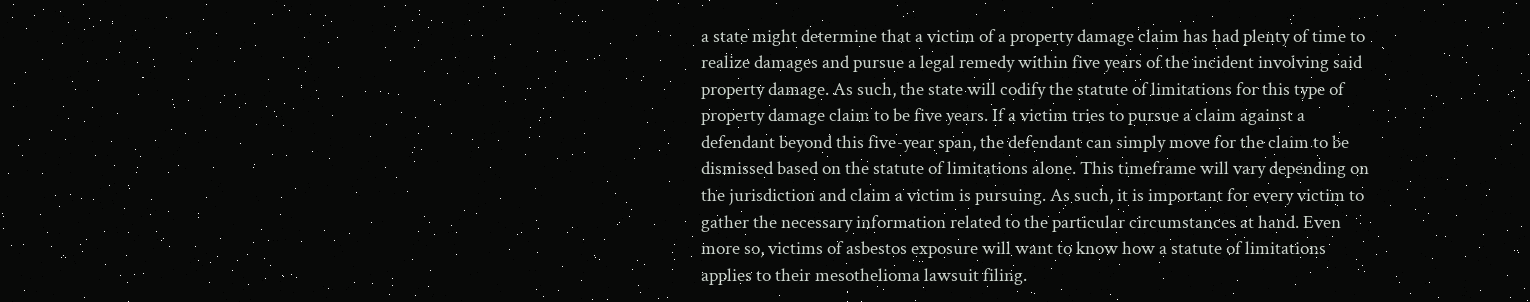a state might determine that a victim of a property damage claim has had plenty of time to realize damages and pursue a legal remedy within five years of the incident involving said property damage. As such, the state will codify the statute of limitations for this type of property damage claim to be five years. If a victim tries to pursue a claim against a defendant beyond this five-year span, the defendant can simply move for the claim to be dismissed based on the statute of limitations alone. This timeframe will vary depending on the jurisdiction and claim a victim is pursuing. As such, it is important for every victim to gather the necessary information related to the particular circumstances at hand. Even more so, victims of asbestos exposure will want to know how a statute of limitations applies to their mesothelioma lawsuit filing.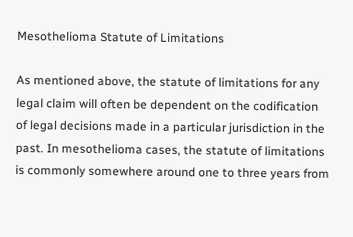Mesothelioma Statute of Limitations

As mentioned above, the statute of limitations for any legal claim will often be dependent on the codification of legal decisions made in a particular jurisdiction in the past. In mesothelioma cases, the statute of limitations is commonly somewhere around one to three years from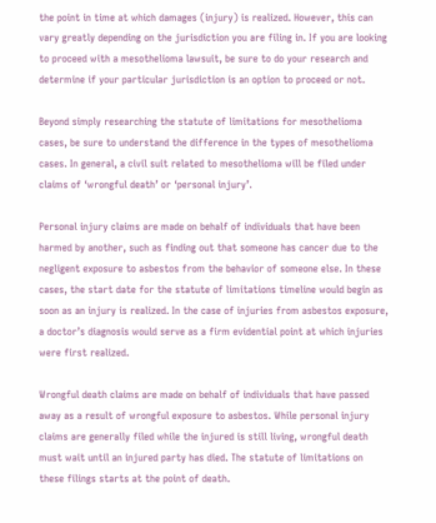the point in time at which damages (injury) is realized. However, this can vary greatly depending on the jurisdiction you are filing in. If you are looking to proceed with a mesothelioma lawsuit, be sure to do your research and determine if your particular jurisdiction is an option to proceed or not.

Beyond simply researching the statute of limitations for mesothelioma cases, be sure to understand the difference in the types of mesothelioma cases. In general, a civil suit related to mesothelioma will be filed under claims of ‘wrongful death’ or ‘personal injury’.

Personal injury claims are made on behalf of individuals that have been harmed by another, such as finding out that someone has cancer due to the negligent exposure to asbestos from the behavior of someone else. In these cases, the start date for the statute of limitations timeline would begin as soon as an injury is realized. In the case of injuries from asbestos exposure, a doctor’s diagnosis would serve as a firm evidential point at which injuries were first realized.

Wrongful death claims are made on behalf of individuals that have passed away as a result of wrongful exposure to asbestos. While personal injury claims are generally filed while the injured is still living, wrongful death must wait until an injured party has died. The statute of limitations on these filings starts at the point of death.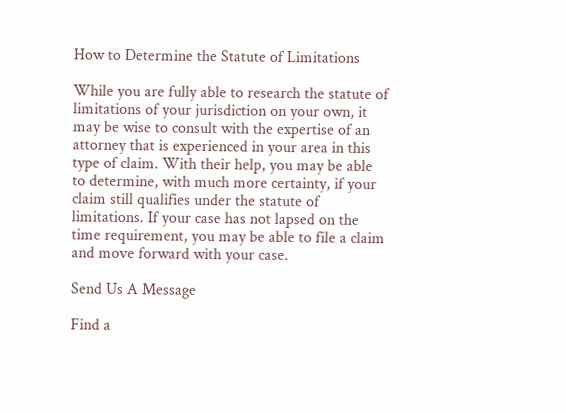How to Determine the Statute of Limitations

While you are fully able to research the statute of limitations of your jurisdiction on your own, it may be wise to consult with the expertise of an attorney that is experienced in your area in this type of claim. With their help, you may be able to determine, with much more certainty, if your claim still qualifies under the statute of limitations. If your case has not lapsed on the time requirement, you may be able to file a claim and move forward with your case.

Send Us A Message

Find a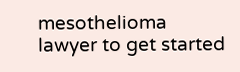mesothelioma lawyer to get started